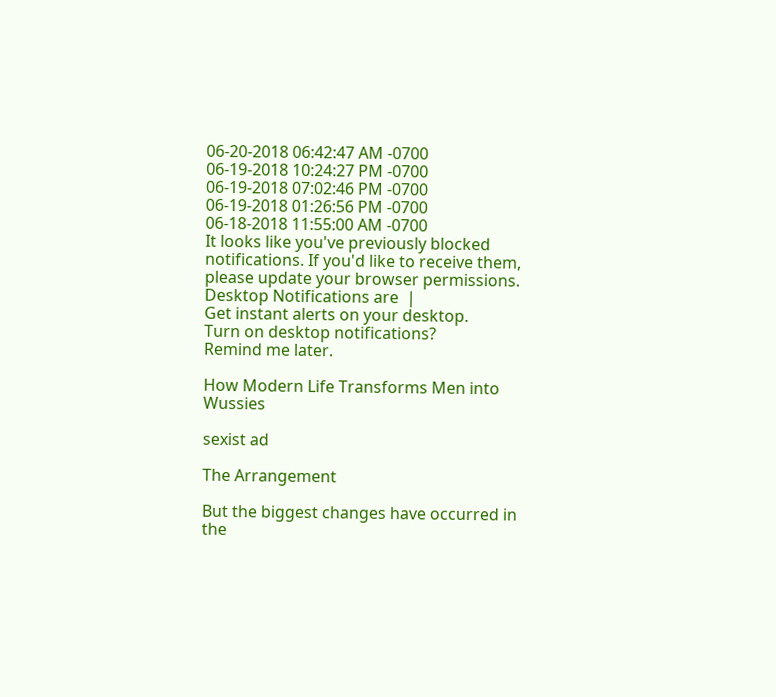06-20-2018 06:42:47 AM -0700
06-19-2018 10:24:27 PM -0700
06-19-2018 07:02:46 PM -0700
06-19-2018 01:26:56 PM -0700
06-18-2018 11:55:00 AM -0700
It looks like you've previously blocked notifications. If you'd like to receive them, please update your browser permissions.
Desktop Notifications are  |
Get instant alerts on your desktop.
Turn on desktop notifications?
Remind me later.

How Modern Life Transforms Men into Wussies

sexist ad

The Arrangement

But the biggest changes have occurred in the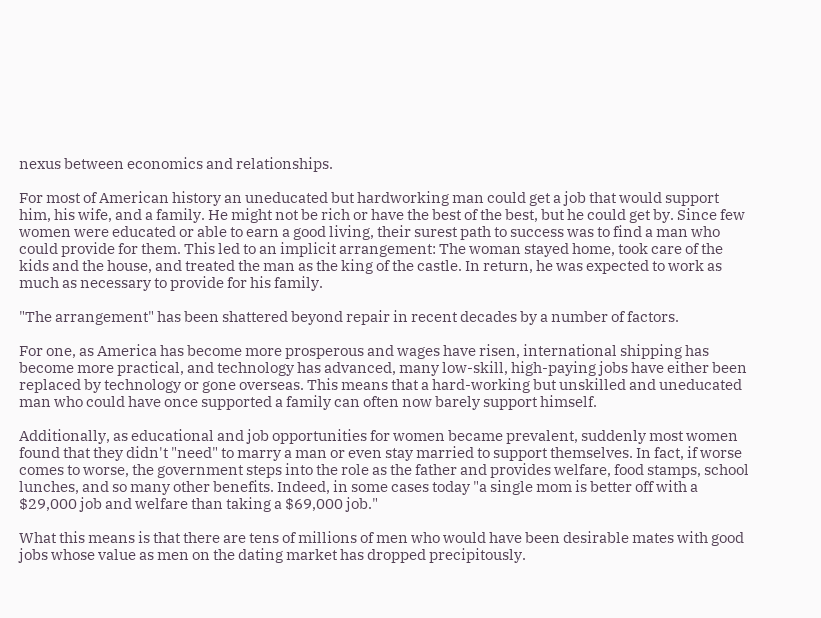nexus between economics and relationships.

For most of American history an uneducated but hardworking man could get a job that would support him, his wife, and a family. He might not be rich or have the best of the best, but he could get by. Since few women were educated or able to earn a good living, their surest path to success was to find a man who could provide for them. This led to an implicit arrangement: The woman stayed home, took care of the kids and the house, and treated the man as the king of the castle. In return, he was expected to work as much as necessary to provide for his family.

"The arrangement" has been shattered beyond repair in recent decades by a number of factors.

For one, as America has become more prosperous and wages have risen, international shipping has become more practical, and technology has advanced, many low-skill, high-paying jobs have either been replaced by technology or gone overseas. This means that a hard-working but unskilled and uneducated man who could have once supported a family can often now barely support himself.

Additionally, as educational and job opportunities for women became prevalent, suddenly most women found that they didn't "need" to marry a man or even stay married to support themselves. In fact, if worse comes to worse, the government steps into the role as the father and provides welfare, food stamps, school lunches, and so many other benefits. Indeed, in some cases today "a single mom is better off with a $29,000 job and welfare than taking a $69,000 job."

What this means is that there are tens of millions of men who would have been desirable mates with good jobs whose value as men on the dating market has dropped precipitously.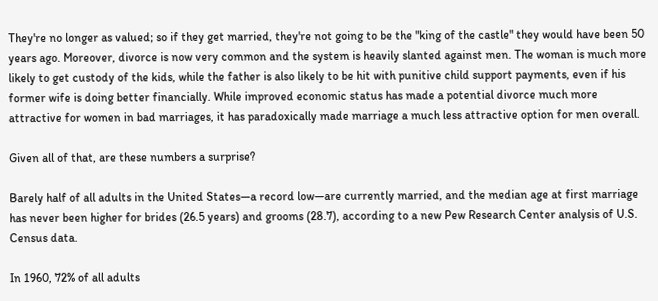They're no longer as valued; so if they get married, they're not going to be the "king of the castle" they would have been 50 years ago. Moreover, divorce is now very common and the system is heavily slanted against men. The woman is much more likely to get custody of the kids, while the father is also likely to be hit with punitive child support payments, even if his former wife is doing better financially. While improved economic status has made a potential divorce much more attractive for women in bad marriages, it has paradoxically made marriage a much less attractive option for men overall.

Given all of that, are these numbers a surprise?

Barely half of all adults in the United States—a record low—are currently married, and the median age at first marriage has never been higher for brides (26.5 years) and grooms (28.7), according to a new Pew Research Center analysis of U.S. Census data.

In 1960, 72% of all adults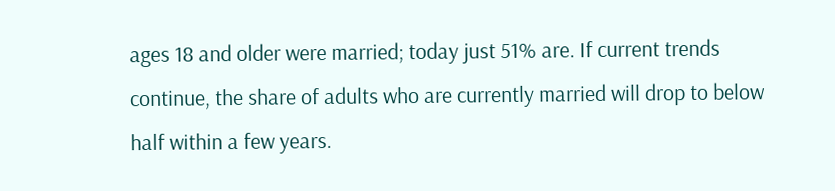ages 18 and older were married; today just 51% are. If current trends continue, the share of adults who are currently married will drop to below half within a few years.